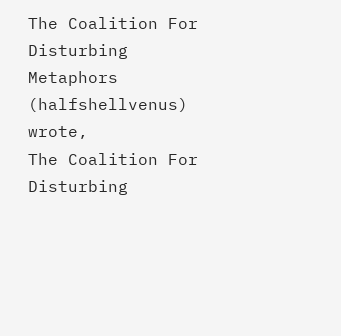The Coalition For Disturbing Metaphors (halfshellvenus) wrote,
The Coalition For Disturbing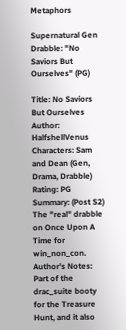Metaphors

Supernatural Gen Drabble: "No Saviors But Ourselves" (PG)

Title: No Saviors But Ourselves
Author: HalfshellVenus
Characters: Sam and Dean (Gen, Drama, Drabble)
Rating: PG
Summary: (Post S2) The "real" drabble on Once Upon A Time for win_non_con.
Author's Notes: Part of the drac_suite booty for the Treasure Hunt, and it also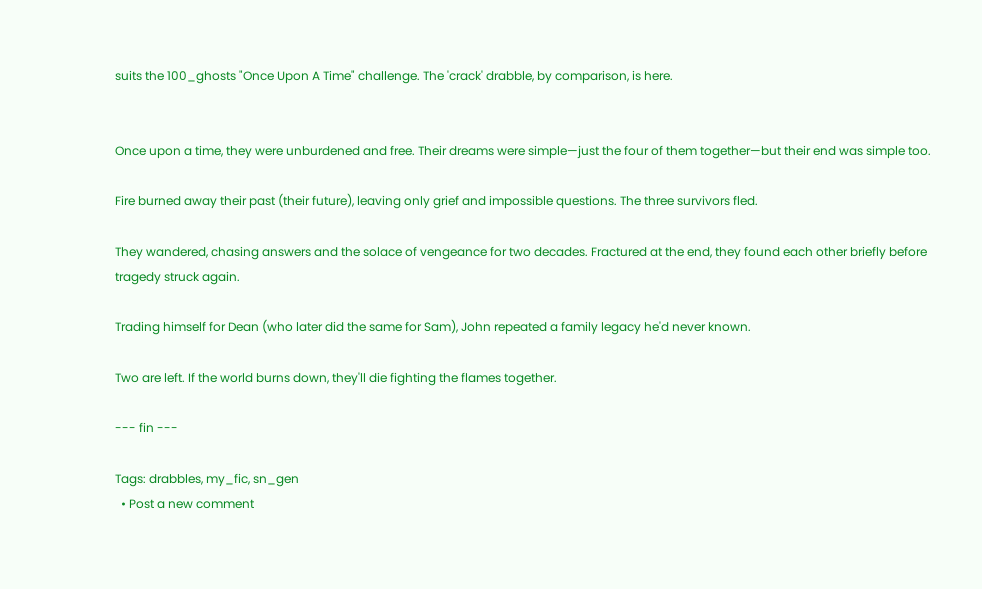suits the 100_ghosts "Once Upon A Time" challenge. The 'crack' drabble, by comparison, is here.


Once upon a time, they were unburdened and free. Their dreams were simple—just the four of them together—but their end was simple too.

Fire burned away their past (their future), leaving only grief and impossible questions. The three survivors fled.

They wandered, chasing answers and the solace of vengeance for two decades. Fractured at the end, they found each other briefly before tragedy struck again.

Trading himself for Dean (who later did the same for Sam), John repeated a family legacy he'd never known.

Two are left. If the world burns down, they'll die fighting the flames together.

--- fin ---

Tags: drabbles, my_fic, sn_gen
  • Post a new comment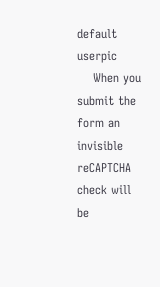default userpic
    When you submit the form an invisible reCAPTCHA check will be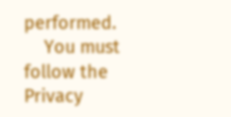performed.
    You must follow the Privacy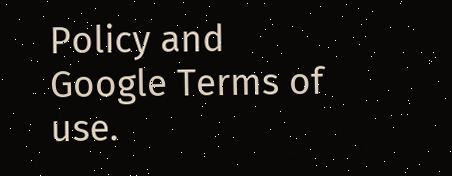Policy and Google Terms of use.